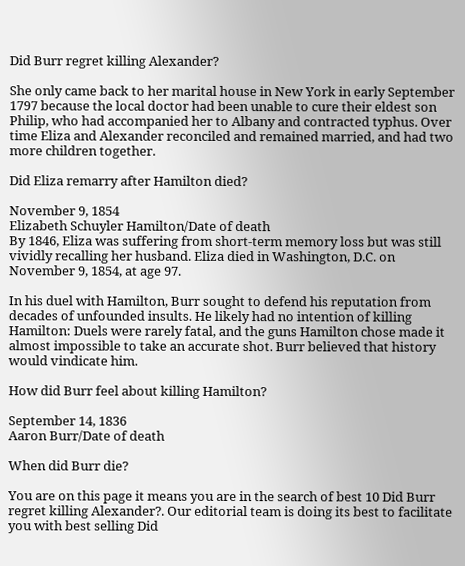Did Burr regret killing Alexander?

She only came back to her marital house in New York in early September 1797 because the local doctor had been unable to cure their eldest son Philip, who had accompanied her to Albany and contracted typhus. Over time Eliza and Alexander reconciled and remained married, and had two more children together.

Did Eliza remarry after Hamilton died?

November 9, 1854
Elizabeth Schuyler Hamilton/Date of death
By 1846, Eliza was suffering from short-term memory loss but was still vividly recalling her husband. Eliza died in Washington, D.C. on November 9, 1854, at age 97.

In his duel with Hamilton, Burr sought to defend his reputation from decades of unfounded insults. He likely had no intention of killing Hamilton: Duels were rarely fatal, and the guns Hamilton chose made it almost impossible to take an accurate shot. Burr believed that history would vindicate him.

How did Burr feel about killing Hamilton?

September 14, 1836
Aaron Burr/Date of death

When did Burr die?

You are on this page it means you are in the search of best 10 Did Burr regret killing Alexander?. Our editorial team is doing its best to facilitate you with best selling Did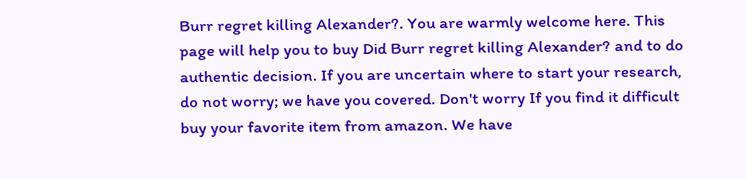Burr regret killing Alexander?. You are warmly welcome here. This page will help you to buy Did Burr regret killing Alexander? and to do authentic decision. If you are uncertain where to start your research, do not worry; we have you covered. Don't worry If you find it difficult buy your favorite item from amazon. We have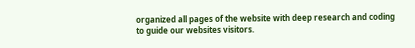organized all pages of the website with deep research and coding to guide our websites visitors.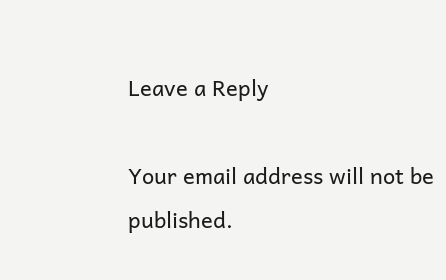Leave a Reply

Your email address will not be published.